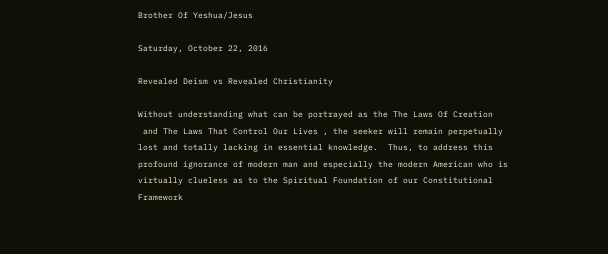Brother Of Yeshua/Jesus

Saturday, October 22, 2016

Revealed Deism vs Revealed Christianity

Without understanding what can be portrayed as the The Laws Of Creation
 and The Laws That Control Our Lives , the seeker will remain perpetually lost and totally lacking in essential knowledge.  Thus, to address this profound ignorance of modern man and especially the modern American who is virtually clueless as to the Spiritual Foundation of our Constitutional Framework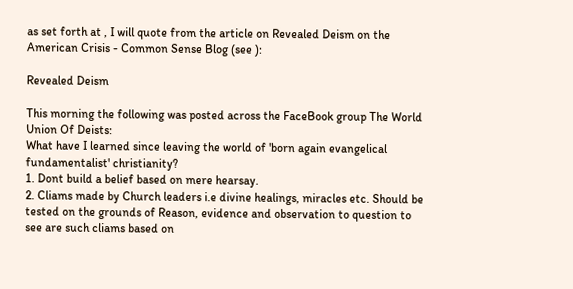as set forth at , I will quote from the article on Revealed Deism on the American Crisis - Common Sense Blog (see ):

Revealed Deism

This morning the following was posted across the FaceBook group The World Union Of Deists:
What have I learned since leaving the world of 'born again evangelical fundamentalist' christianity?
1. Dont build a belief based on mere hearsay.
2. Cliams made by Church leaders i.e divine healings, miracles etc. Should be tested on the grounds of Reason, evidence and observation to question to see are such cliams based on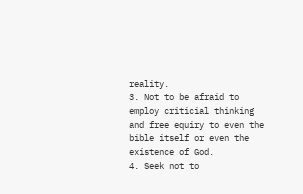reality.
3. Not to be afraid to employ criticial thinking and free equiry to even the bible itself or even the existence of God.
4. Seek not to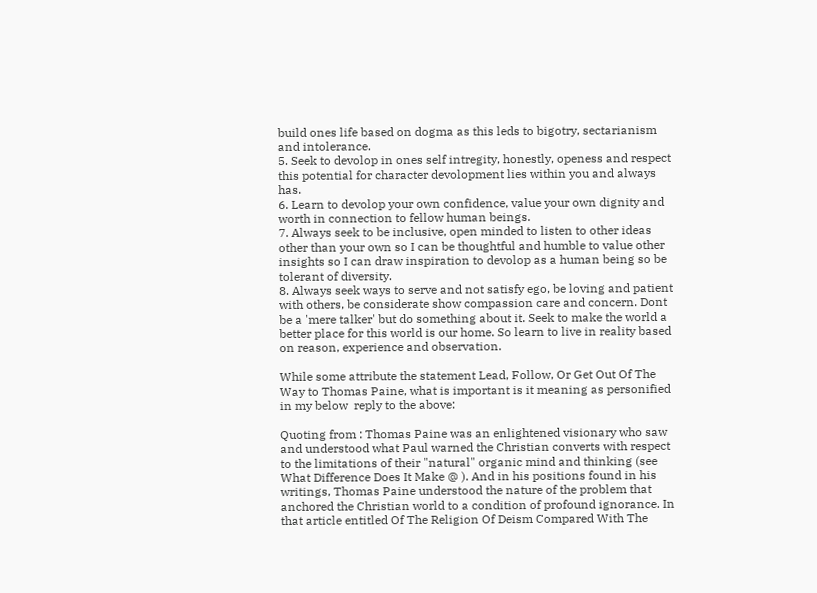build ones life based on dogma as this leds to bigotry, sectarianism and intolerance.
5. Seek to devolop in ones self intregity, honestly, openess and respect this potential for character devolopment lies within you and always has.
6. Learn to devolop your own confidence, value your own dignity and worth in connection to fellow human beings.
7. Always seek to be inclusive, open minded to listen to other ideas other than your own so I can be thoughtful and humble to value other insights so I can draw inspiration to devolop as a human being so be tolerant of diversity.
8. Always seek ways to serve and not satisfy ego, be loving and patient with others, be considerate show compassion care and concern. Dont be a 'mere talker' but do something about it. Seek to make the world a better place for this world is our home. So learn to live in reality based on reason, experience and observation.

While some attribute the statement Lead, Follow, Or Get Out Of The Way to Thomas Paine, what is important is it meaning as personified in my below  reply to the above:

Quoting from : Thomas Paine was an enlightened visionary who saw and understood what Paul warned the Christian converts with respect to the limitations of their "natural" organic mind and thinking (see What Difference Does It Make @ ). And in his positions found in his writings, Thomas Paine understood the nature of the problem that anchored the Christian world to a condition of profound ignorance. In that article entitled Of The Religion Of Deism Compared With The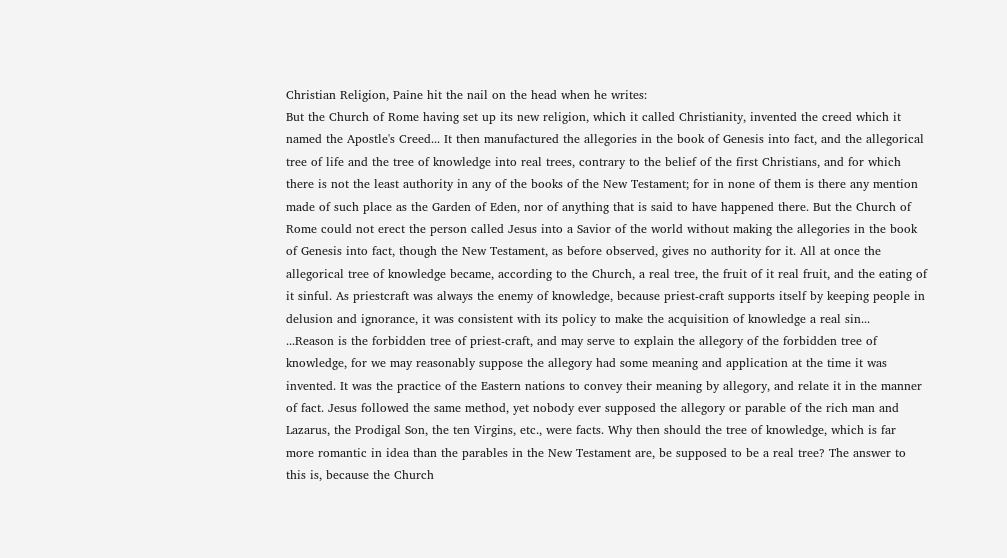Christian Religion, Paine hit the nail on the head when he writes:
But the Church of Rome having set up its new religion, which it called Christianity, invented the creed which it named the Apostle's Creed... It then manufactured the allegories in the book of Genesis into fact, and the allegorical tree of life and the tree of knowledge into real trees, contrary to the belief of the first Christians, and for which there is not the least authority in any of the books of the New Testament; for in none of them is there any mention made of such place as the Garden of Eden, nor of anything that is said to have happened there. But the Church of Rome could not erect the person called Jesus into a Savior of the world without making the allegories in the book of Genesis into fact, though the New Testament, as before observed, gives no authority for it. All at once the allegorical tree of knowledge became, according to the Church, a real tree, the fruit of it real fruit, and the eating of it sinful. As priestcraft was always the enemy of knowledge, because priest-craft supports itself by keeping people in delusion and ignorance, it was consistent with its policy to make the acquisition of knowledge a real sin...
...Reason is the forbidden tree of priest-craft, and may serve to explain the allegory of the forbidden tree of knowledge, for we may reasonably suppose the allegory had some meaning and application at the time it was invented. It was the practice of the Eastern nations to convey their meaning by allegory, and relate it in the manner of fact. Jesus followed the same method, yet nobody ever supposed the allegory or parable of the rich man and Lazarus, the Prodigal Son, the ten Virgins, etc., were facts. Why then should the tree of knowledge, which is far more romantic in idea than the parables in the New Testament are, be supposed to be a real tree? The answer to this is, because the Church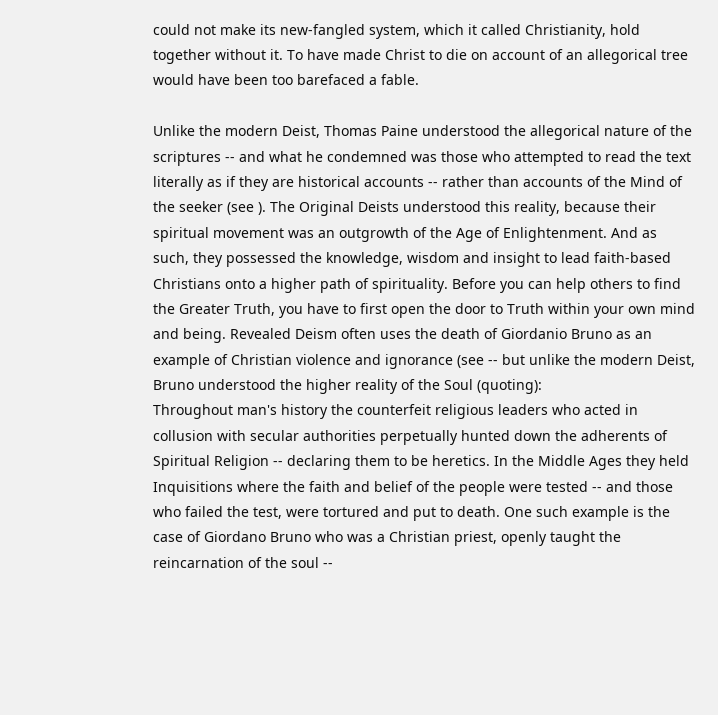could not make its new-fangled system, which it called Christianity, hold together without it. To have made Christ to die on account of an allegorical tree would have been too barefaced a fable.

Unlike the modern Deist, Thomas Paine understood the allegorical nature of the scriptures -- and what he condemned was those who attempted to read the text literally as if they are historical accounts -- rather than accounts of the Mind of the seeker (see ). The Original Deists understood this reality, because their spiritual movement was an outgrowth of the Age of Enlightenment. And as such, they possessed the knowledge, wisdom and insight to lead faith-based Christians onto a higher path of spirituality. Before you can help others to find the Greater Truth, you have to first open the door to Truth within your own mind and being. Revealed Deism often uses the death of Giordanio Bruno as an example of Christian violence and ignorance (see -- but unlike the modern Deist, Bruno understood the higher reality of the Soul (quoting):
Throughout man's history the counterfeit religious leaders who acted in collusion with secular authorities perpetually hunted down the adherents of Spiritual Religion -- declaring them to be heretics. In the Middle Ages they held Inquisitions where the faith and belief of the people were tested -- and those who failed the test, were tortured and put to death. One such example is the case of Giordano Bruno who was a Christian priest, openly taught the reincarnation of the soul --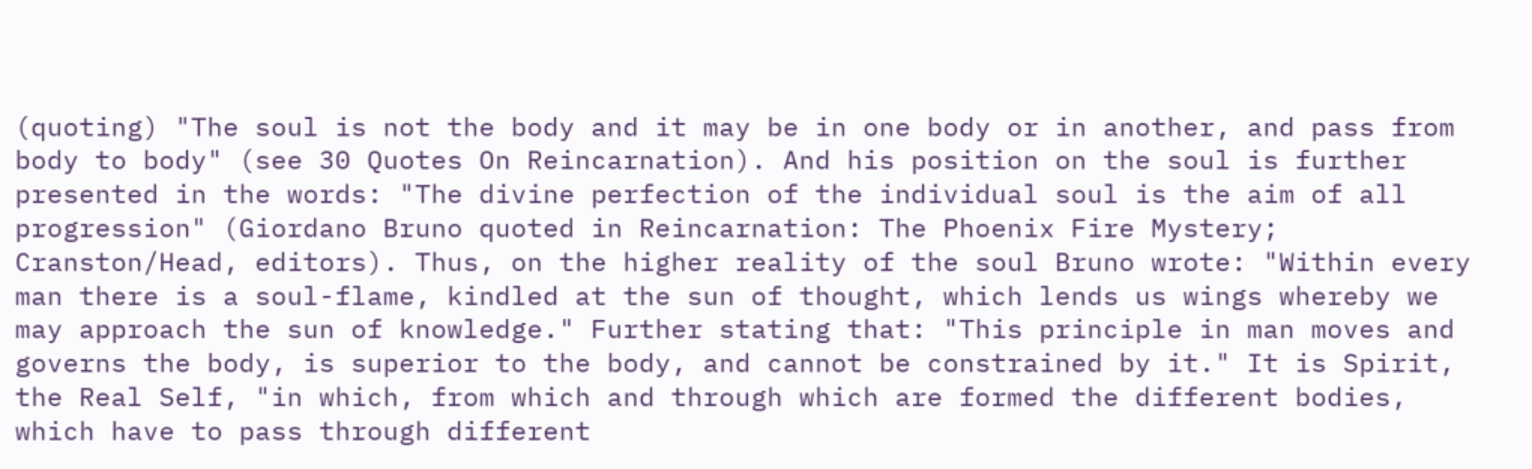(quoting) "The soul is not the body and it may be in one body or in another, and pass from body to body" (see 30 Quotes On Reincarnation). And his position on the soul is further presented in the words: "The divine perfection of the individual soul is the aim of all progression" (Giordano Bruno quoted in Reincarnation: The Phoenix Fire Mystery; Cranston/Head, editors). Thus, on the higher reality of the soul Bruno wrote: "Within every man there is a soul-flame, kindled at the sun of thought, which lends us wings whereby we may approach the sun of knowledge." Further stating that: "This principle in man moves and governs the body, is superior to the body, and cannot be constrained by it." It is Spirit, the Real Self, "in which, from which and through which are formed the different bodies, which have to pass through different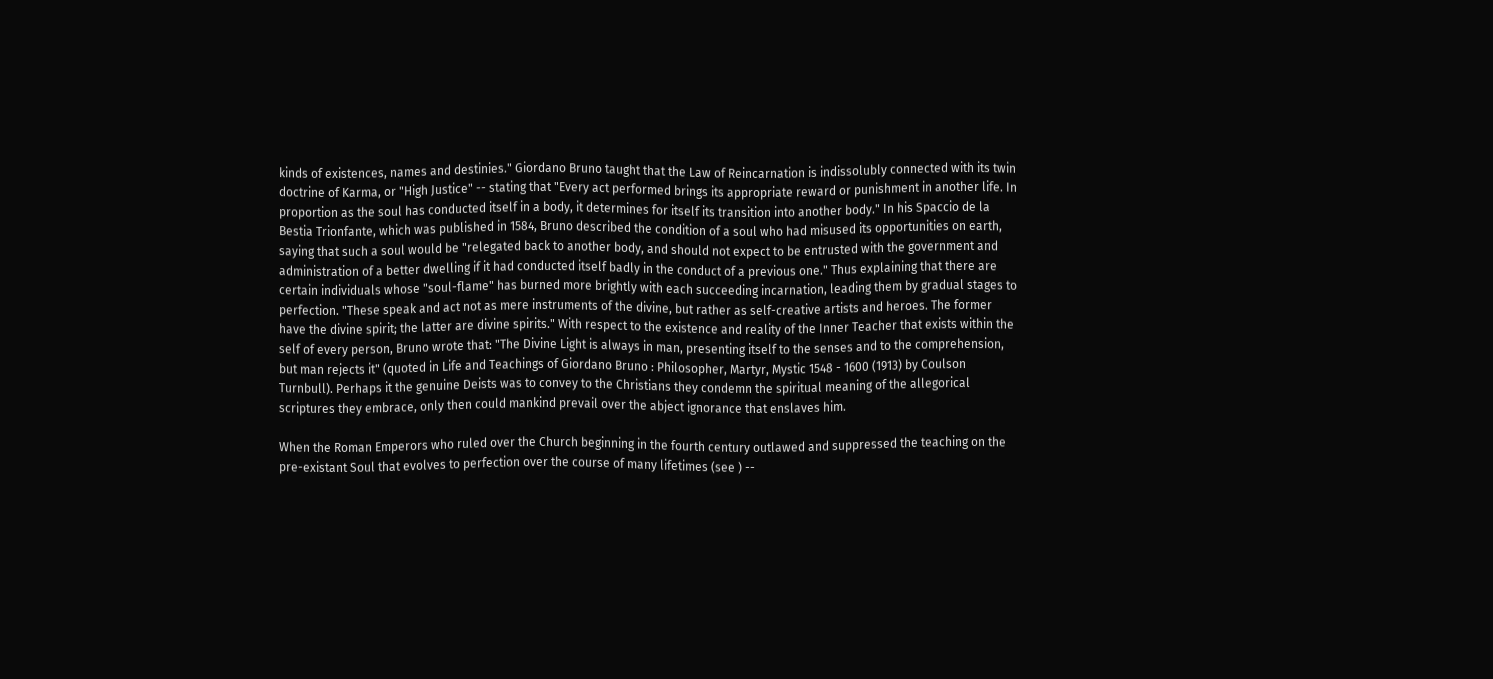kinds of existences, names and destinies." Giordano Bruno taught that the Law of Reincarnation is indissolubly connected with its twin doctrine of Karma, or "High Justice" -- stating that "Every act performed brings its appropriate reward or punishment in another life. In proportion as the soul has conducted itself in a body, it determines for itself its transition into another body." In his Spaccio de la Bestia Trionfante, which was published in 1584, Bruno described the condition of a soul who had misused its opportunities on earth, saying that such a soul would be "relegated back to another body, and should not expect to be entrusted with the government and administration of a better dwelling if it had conducted itself badly in the conduct of a previous one." Thus explaining that there are certain individuals whose "soul-flame" has burned more brightly with each succeeding incarnation, leading them by gradual stages to perfection. "These speak and act not as mere instruments of the divine, but rather as self-creative artists and heroes. The former have the divine spirit; the latter are divine spirits." With respect to the existence and reality of the Inner Teacher that exists within the self of every person, Bruno wrote that: "The Divine Light is always in man, presenting itself to the senses and to the comprehension, but man rejects it" (quoted in Life and Teachings of Giordano Bruno : Philosopher, Martyr, Mystic 1548 - 1600 (1913) by Coulson Turnbull). Perhaps it the genuine Deists was to convey to the Christians they condemn the spiritual meaning of the allegorical scriptures they embrace, only then could mankind prevail over the abject ignorance that enslaves him.

When the Roman Emperors who ruled over the Church beginning in the fourth century outlawed and suppressed the teaching on the pre-existant Soul that evolves to perfection over the course of many lifetimes (see ) --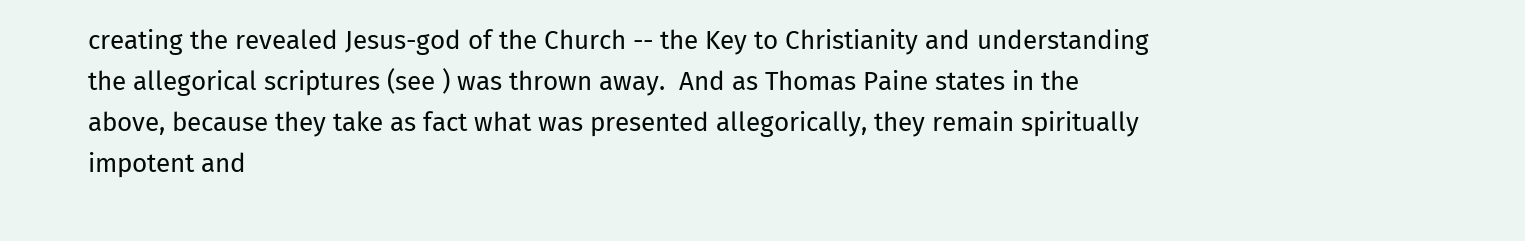creating the revealed Jesus-god of the Church -- the Key to Christianity and understanding the allegorical scriptures (see ) was thrown away.  And as Thomas Paine states in the above, because they take as fact what was presented allegorically, they remain spiritually impotent and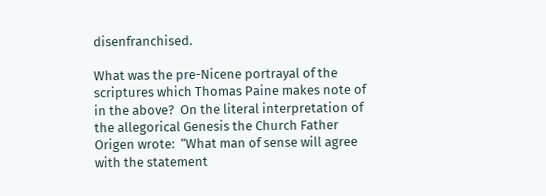disenfranchised.

What was the pre-Nicene portrayal of the scriptures which Thomas Paine makes note of in the above?  On the literal interpretation of the allegorical Genesis the Church Father Origen wrote:  “What man of sense will agree with the statement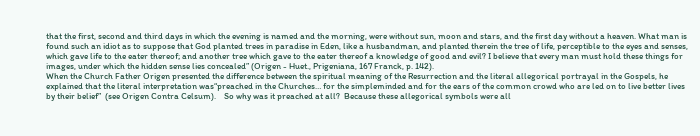that the first, second and third days in which the evening is named and the morning, were without sun, moon and stars, and the first day without a heaven. What man is found such an idiot as to suppose that God planted trees in paradise in Eden, like a husbandman, and planted therein the tree of life, perceptible to the eyes and senses, which gave life to the eater thereof; and another tree which gave to the eater thereof a knowledge of good and evil? I believe that every man must hold these things for images, under which the hidden sense lies concealed” (Origen - Huet., Prigeniana, 167 Franck, p. 142).
When the Church Father Origen presented the difference between the spiritual meaning of the Resurrection and the literal allegorical portrayal in the Gospels, he explained that the literal interpretation was“preached in the Churches… for the simpleminded and for the ears of the common crowd who are led on to live better lives by their belief”  (see Origen Contra Celsum).    So why was it preached at all?  Because these allegorical symbols were all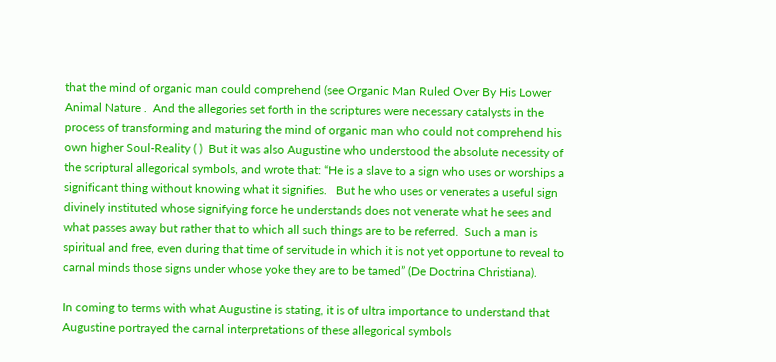that the mind of organic man could comprehend (see Organic Man Ruled Over By His Lower Animal Nature .  And the allegories set forth in the scriptures were necessary catalysts in the process of transforming and maturing the mind of organic man who could not comprehend his own higher Soul-Reality ( )  But it was also Augustine who understood the absolute necessity of the scriptural allegorical symbols, and wrote that: “He is a slave to a sign who uses or worships a significant thing without knowing what it signifies.   But he who uses or venerates a useful sign divinely instituted whose signifying force he understands does not venerate what he sees and what passes away but rather that to which all such things are to be referred.  Such a man is spiritual and free, even during that time of servitude in which it is not yet opportune to reveal to carnal minds those signs under whose yoke they are to be tamed” (De Doctrina Christiana).

In coming to terms with what Augustine is stating, it is of ultra importance to understand that Augustine portrayed the carnal interpretations of these allegorical symbols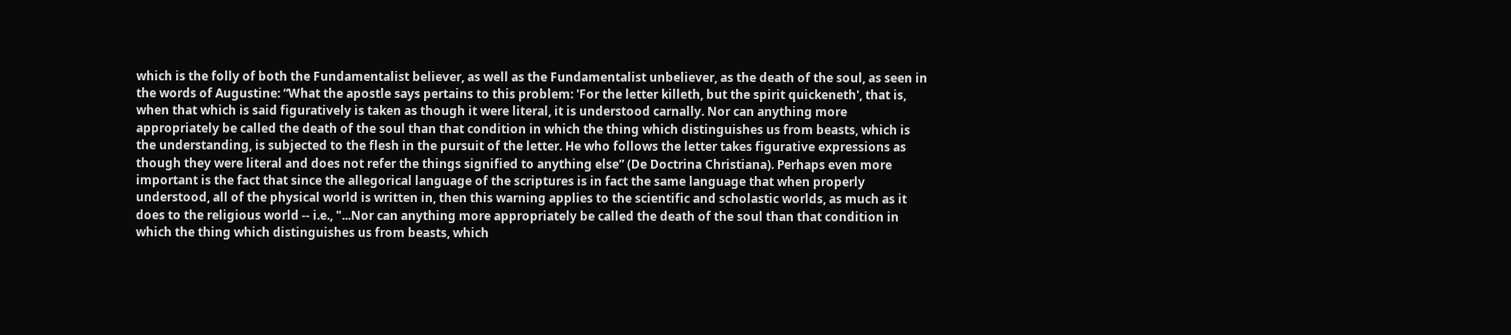which is the folly of both the Fundamentalist believer, as well as the Fundamentalist unbeliever, as the death of the soul, as seen in the words of Augustine: “What the apostle says pertains to this problem: 'For the letter killeth, but the spirit quickeneth', that is, when that which is said figuratively is taken as though it were literal, it is understood carnally. Nor can anything more appropriately be called the death of the soul than that condition in which the thing which distinguishes us from beasts, which is the understanding, is subjected to the flesh in the pursuit of the letter. He who follows the letter takes figurative expressions as though they were literal and does not refer the things signified to anything else” (De Doctrina Christiana). Perhaps even more important is the fact that since the allegorical language of the scriptures is in fact the same language that when properly understood, all of the physical world is written in, then this warning applies to the scientific and scholastic worlds, as much as it does to the religious world -- i.e., "...Nor can anything more appropriately be called the death of the soul than that condition in which the thing which distinguishes us from beasts, which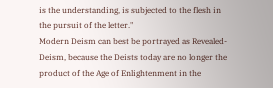is the understanding, is subjected to the flesh in the pursuit of the letter."
Modern Deism can best be portrayed as Revealed-Deism, because the Deists today are no longer the product of the Age of Enlightenment in the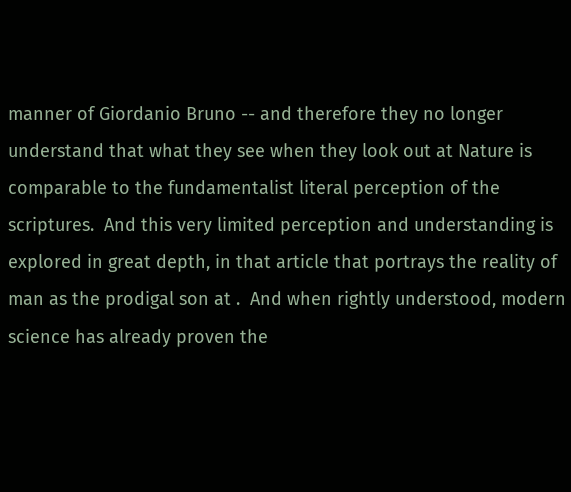manner of Giordanio Bruno -- and therefore they no longer understand that what they see when they look out at Nature is comparable to the fundamentalist literal perception of the scriptures.  And this very limited perception and understanding is explored in great depth, in that article that portrays the reality of man as the prodigal son at .  And when rightly understood, modern science has already proven the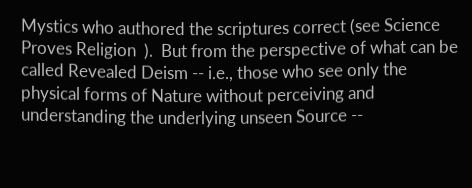Mystics who authored the scriptures correct (see Science Proves Religion  ).  But from the perspective of what can be called Revealed Deism -- i.e., those who see only the physical forms of Nature without perceiving and understanding the underlying unseen Source --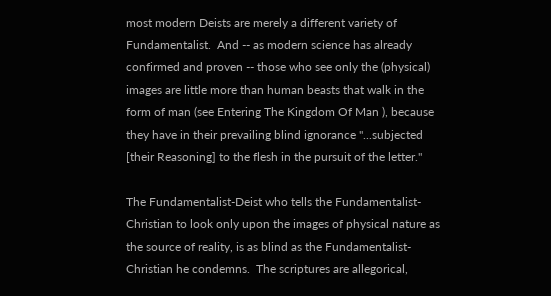most modern Deists are merely a different variety of Fundamentalist.  And -- as modern science has already confirmed and proven -- those who see only the (physical) images are little more than human beasts that walk in the form of man (see Entering The Kingdom Of Man ), because they have in their prevailing blind ignorance "...subjected [their Reasoning] to the flesh in the pursuit of the letter."

The Fundamentalist-Deist who tells the Fundamentalist-Christian to look only upon the images of physical nature as the source of reality, is as blind as the Fundamentalist-Christian he condemns.  The scriptures are allegorical,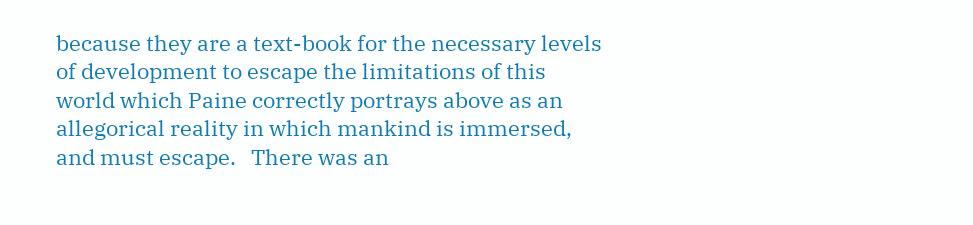because they are a text-book for the necessary levels of development to escape the limitations of this world which Paine correctly portrays above as an allegorical reality in which mankind is immersed, and must escape.   There was an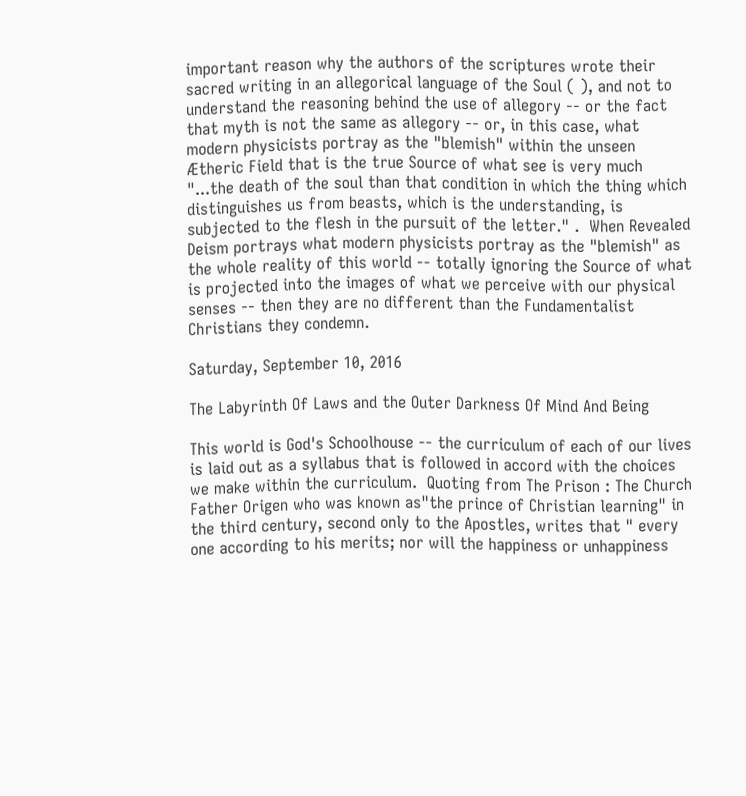important reason why the authors of the scriptures wrote their sacred writing in an allegorical language of the Soul ( ), and not to understand the reasoning behind the use of allegory -- or the fact that myth is not the same as allegory -- or, in this case, what modern physicists portray as the "blemish" within the unseen Ætheric Field that is the true Source of what see is very much  "...the death of the soul than that condition in which the thing which distinguishes us from beasts, which is the understanding, is subjected to the flesh in the pursuit of the letter." .  When Revealed Deism portrays what modern physicists portray as the "blemish" as the whole reality of this world -- totally ignoring the Source of what is projected into the images of what we perceive with our physical senses -- then they are no different than the Fundamentalist Christians they condemn.

Saturday, September 10, 2016

The Labyrinth Of Laws and the Outer Darkness Of Mind And Being

This world is God's Schoolhouse -- the curriculum of each of our lives is laid out as a syllabus that is followed in accord with the choices we make within the curriculum.  Quoting from The Prison : The Church Father Origen who was known as"the prince of Christian learning" in the third century, second only to the Apostles, writes that " every one according to his merits; nor will the happiness or unhappiness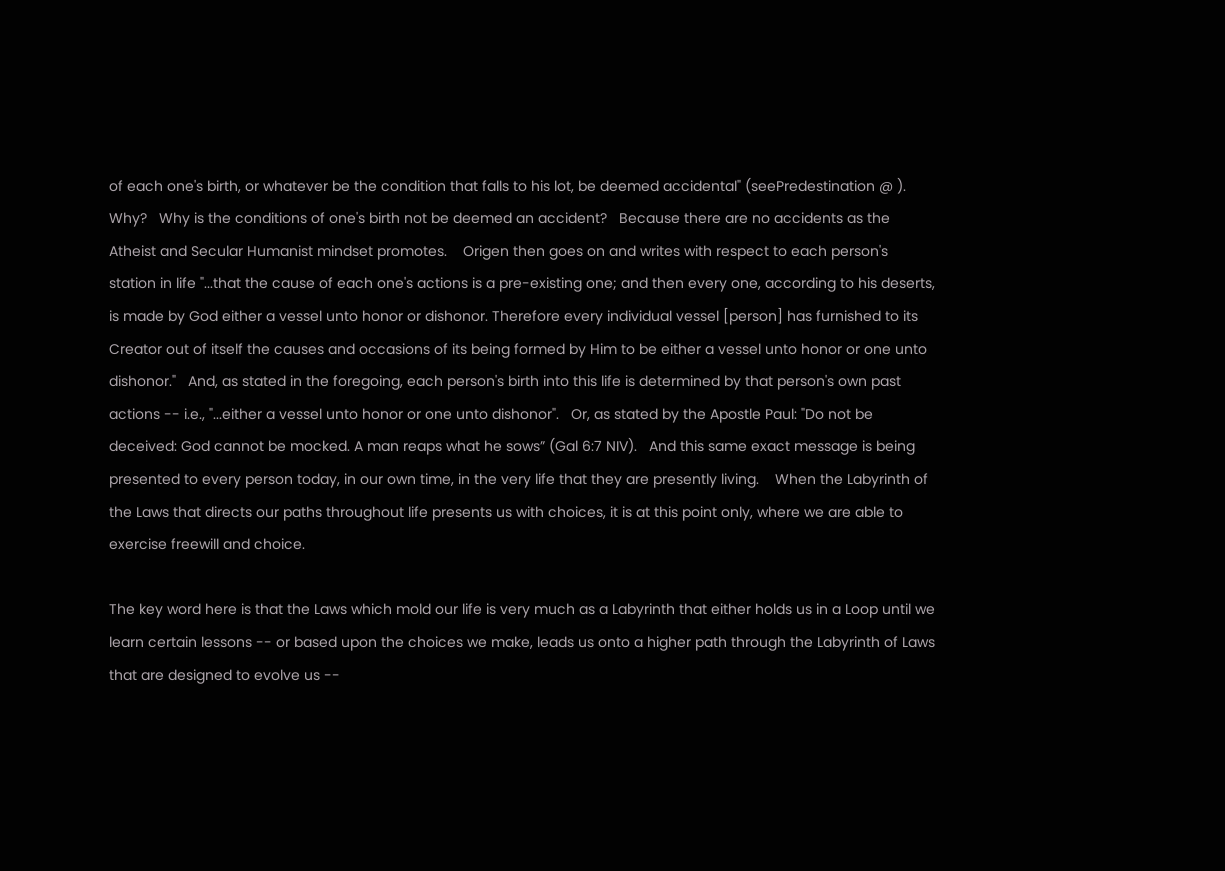of each one's birth, or whatever be the condition that falls to his lot, be deemed accidental" (seePredestination @ ).  Why?   Why is the conditions of one's birth not be deemed an accident?   Because there are no accidents as the Atheist and Secular Humanist mindset promotes.    Origen then goes on and writes with respect to each person's station in life "...that the cause of each one's actions is a pre-existing one; and then every one, according to his deserts, is made by God either a vessel unto honor or dishonor. Therefore every individual vessel [person] has furnished to its Creator out of itself the causes and occasions of its being formed by Him to be either a vessel unto honor or one unto dishonor."   And, as stated in the foregoing, each person's birth into this life is determined by that person's own past actions -- i.e., "...either a vessel unto honor or one unto dishonor".   Or, as stated by the Apostle Paul: "Do not be deceived: God cannot be mocked. A man reaps what he sows” (Gal 6:7 NIV).   And this same exact message is being presented to every person today, in our own time, in the very life that they are presently living.    When the Labyrinth of the Laws that directs our paths throughout life presents us with choices, it is at this point only, where we are able to exercise freewill and choice.

The key word here is that the Laws which mold our life is very much as a Labyrinth that either holds us in a Loop until we learn certain lessons -- or based upon the choices we make, leads us onto a higher path through the Labyrinth of Laws that are designed to evolve us --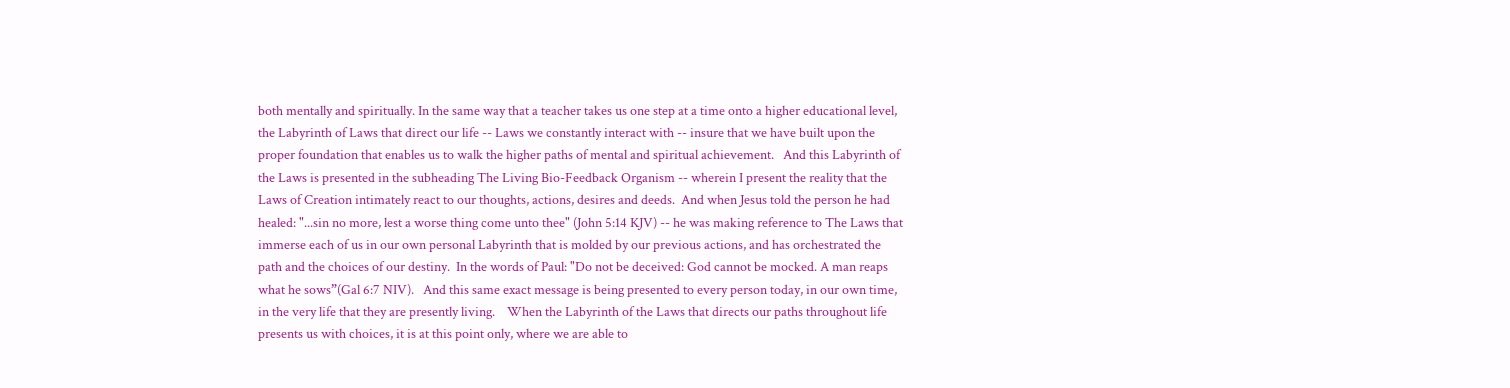both mentally and spiritually. In the same way that a teacher takes us one step at a time onto a higher educational level, the Labyrinth of Laws that direct our life -- Laws we constantly interact with -- insure that we have built upon the proper foundation that enables us to walk the higher paths of mental and spiritual achievement.   And this Labyrinth of the Laws is presented in the subheading The Living Bio-Feedback Organism -- wherein I present the reality that the Laws of Creation intimately react to our thoughts, actions, desires and deeds.  And when Jesus told the person he had healed: "...sin no more, lest a worse thing come unto thee" (John 5:14 KJV) -- he was making reference to The Laws that immerse each of us in our own personal Labyrinth that is molded by our previous actions, and has orchestrated the path and the choices of our destiny.  In the words of Paul: "Do not be deceived: God cannot be mocked. A man reaps what he sows”(Gal 6:7 NIV).   And this same exact message is being presented to every person today, in our own time, in the very life that they are presently living.    When the Labyrinth of the Laws that directs our paths throughout life presents us with choices, it is at this point only, where we are able to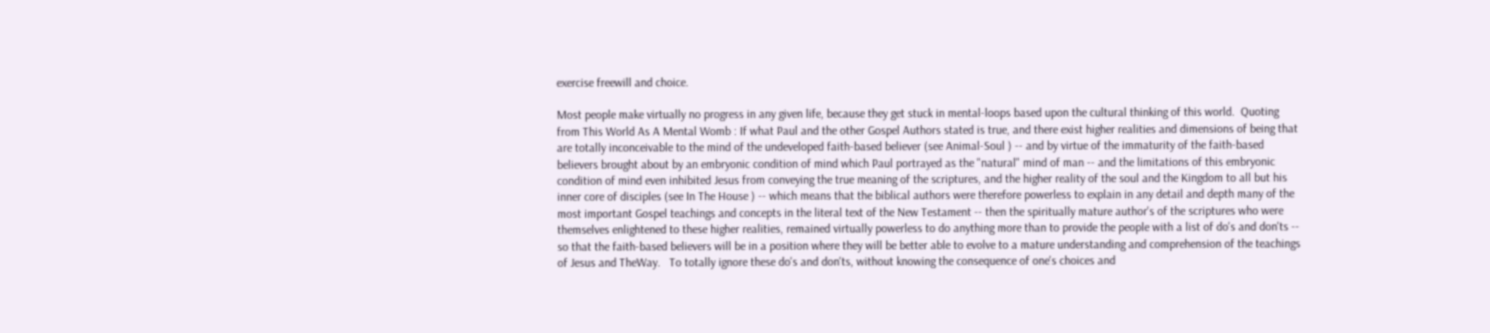exercise freewill and choice.

Most people make virtually no progress in any given life, because they get stuck in mental-loops based upon the cultural thinking of this world.  Quoting from This World As A Mental Womb : If what Paul and the other Gospel Authors stated is true, and there exist higher realities and dimensions of being that are totally inconceivable to the mind of the undeveloped faith-based believer (see Animal-Soul ) -- and by virtue of the immaturity of the faith-based believers brought about by an embryonic condition of mind which Paul portrayed as the "natural" mind of man -- and the limitations of this embryonic condition of mind even inhibited Jesus from conveying the true meaning of the scriptures, and the higher reality of the soul and the Kingdom to all but his inner core of disciples (see In The House ) -- which means that the biblical authors were therefore powerless to explain in any detail and depth many of the most important Gospel teachings and concepts in the literal text of the New Testament -- then the spiritually mature author's of the scriptures who were themselves enlightened to these higher realities, remained virtually powerless to do anything more than to provide the people with a list of do's and don'ts -- so that the faith-based believers will be in a position where they will be better able to evolve to a mature understanding and comprehension of the teachings of Jesus and TheWay.   To totally ignore these do's and don'ts, without knowing the consequence of one's choices and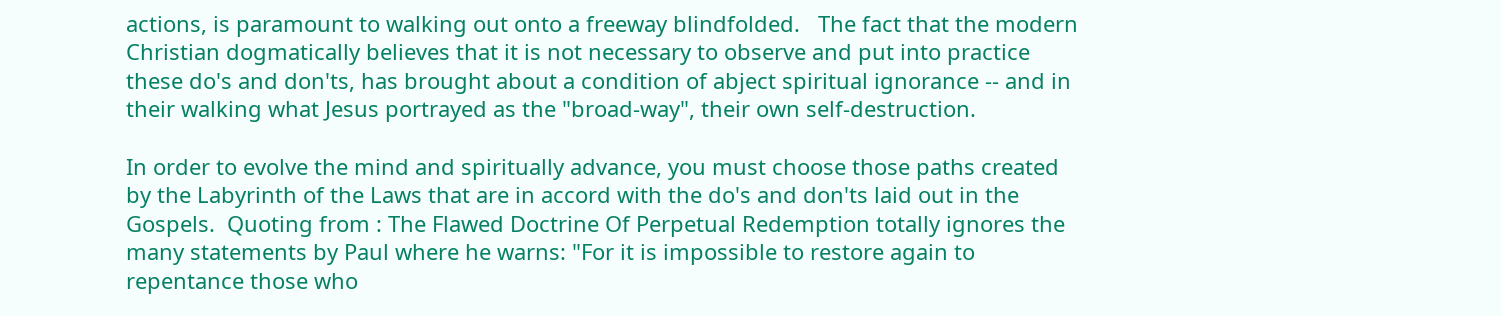actions, is paramount to walking out onto a freeway blindfolded.   The fact that the modern Christian dogmatically believes that it is not necessary to observe and put into practice these do's and don'ts, has brought about a condition of abject spiritual ignorance -- and in their walking what Jesus portrayed as the "broad-way", their own self-destruction.

In order to evolve the mind and spiritually advance, you must choose those paths created by the Labyrinth of the Laws that are in accord with the do's and don'ts laid out in the Gospels.  Quoting from : The Flawed Doctrine Of Perpetual Redemption totally ignores the many statements by Paul where he warns: "For it is impossible to restore again to repentance those who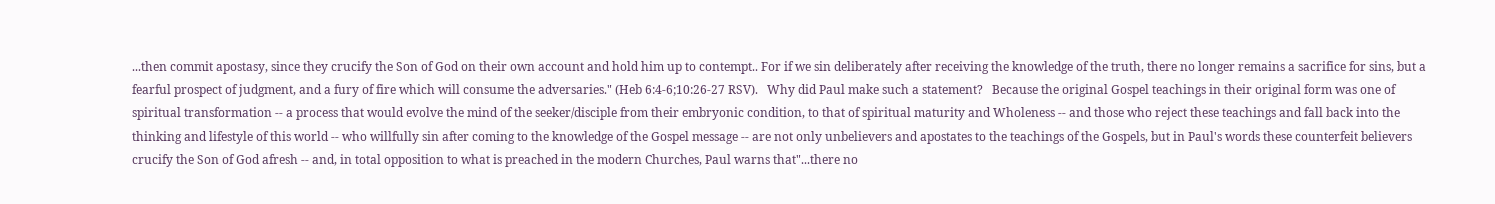...then commit apostasy, since they crucify the Son of God on their own account and hold him up to contempt.. For if we sin deliberately after receiving the knowledge of the truth, there no longer remains a sacrifice for sins, but a fearful prospect of judgment, and a fury of fire which will consume the adversaries." (Heb 6:4-6;10:26-27 RSV).   Why did Paul make such a statement?   Because the original Gospel teachings in their original form was one of spiritual transformation -- a process that would evolve the mind of the seeker/disciple from their embryonic condition, to that of spiritual maturity and Wholeness -- and those who reject these teachings and fall back into the thinking and lifestyle of this world -- who willfully sin after coming to the knowledge of the Gospel message -- are not only unbelievers and apostates to the teachings of the Gospels, but in Paul's words these counterfeit believers crucify the Son of God afresh -- and, in total opposition to what is preached in the modern Churches, Paul warns that"...there no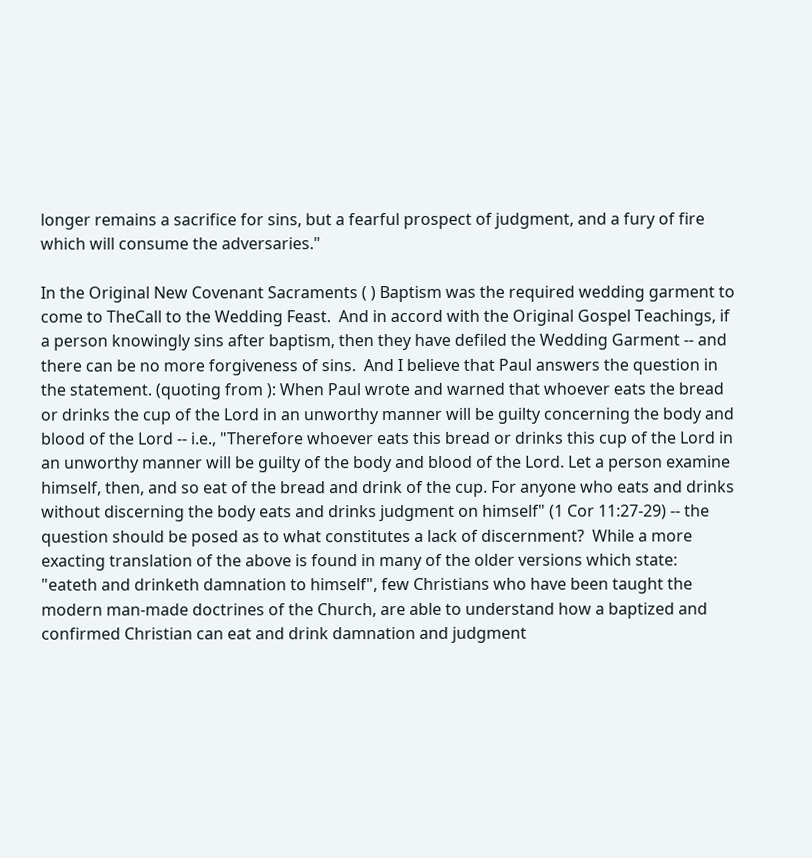longer remains a sacrifice for sins, but a fearful prospect of judgment, and a fury of fire which will consume the adversaries."

In the Original New Covenant Sacraments ( ) Baptism was the required wedding garment to come to TheCall to the Wedding Feast.  And in accord with the Original Gospel Teachings, if a person knowingly sins after baptism, then they have defiled the Wedding Garment -- and there can be no more forgiveness of sins.  And I believe that Paul answers the question in the statement. (quoting from ): When Paul wrote and warned that whoever eats the bread or drinks the cup of the Lord in an unworthy manner will be guilty concerning the body and blood of the Lord -- i.e., "Therefore whoever eats this bread or drinks this cup of the Lord in an unworthy manner will be guilty of the body and blood of the Lord. Let a person examine himself, then, and so eat of the bread and drink of the cup. For anyone who eats and drinks without discerning the body eats and drinks judgment on himself" (1 Cor 11:27-29) -- the question should be posed as to what constitutes a lack of discernment?  While a more exacting translation of the above is found in many of the older versions which state: "eateth and drinketh damnation to himself", few Christians who have been taught the modern man-made doctrines of the Church, are able to understand how a baptized and confirmed Christian can eat and drink damnation and judgment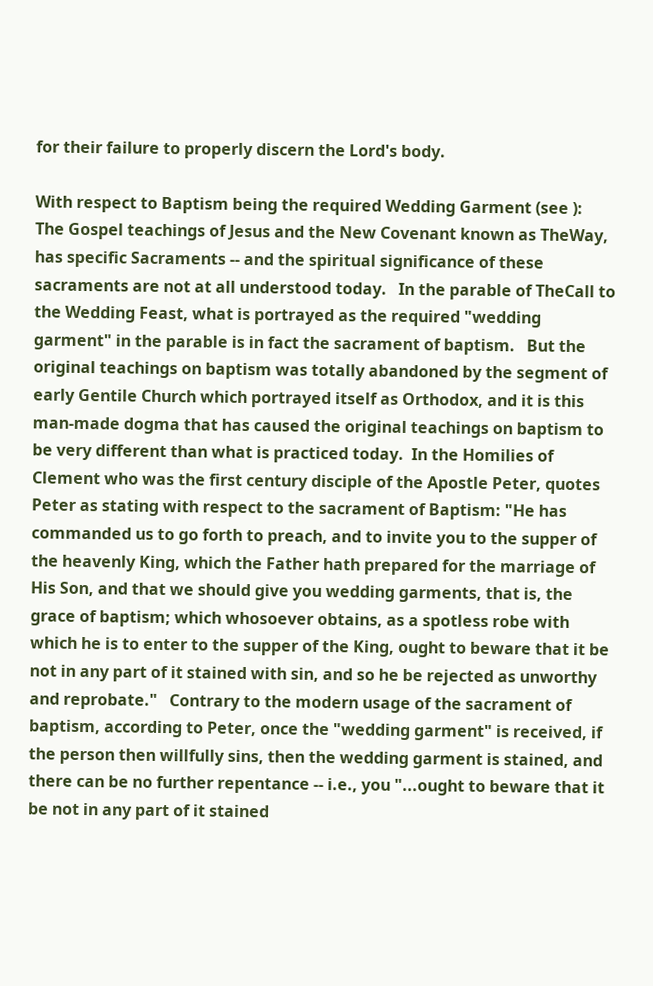for their failure to properly discern the Lord's body.

With respect to Baptism being the required Wedding Garment (see ):
The Gospel teachings of Jesus and the New Covenant known as TheWay, has specific Sacraments -- and the spiritual significance of these sacraments are not at all understood today.   In the parable of TheCall to the Wedding Feast, what is portrayed as the required "wedding garment" in the parable is in fact the sacrament of baptism.   But the original teachings on baptism was totally abandoned by the segment of early Gentile Church which portrayed itself as Orthodox, and it is this man-made dogma that has caused the original teachings on baptism to be very different than what is practiced today.  In the Homilies of Clement who was the first century disciple of the Apostle Peter, quotes Peter as stating with respect to the sacrament of Baptism: "He has commanded us to go forth to preach, and to invite you to the supper of the heavenly King, which the Father hath prepared for the marriage of His Son, and that we should give you wedding garments, that is, the grace of baptism; which whosoever obtains, as a spotless robe with which he is to enter to the supper of the King, ought to beware that it be not in any part of it stained with sin, and so he be rejected as unworthy and reprobate."   Contrary to the modern usage of the sacrament of baptism, according to Peter, once the "wedding garment" is received, if the person then willfully sins, then the wedding garment is stained, and there can be no further repentance -- i.e., you "...ought to beware that it be not in any part of it stained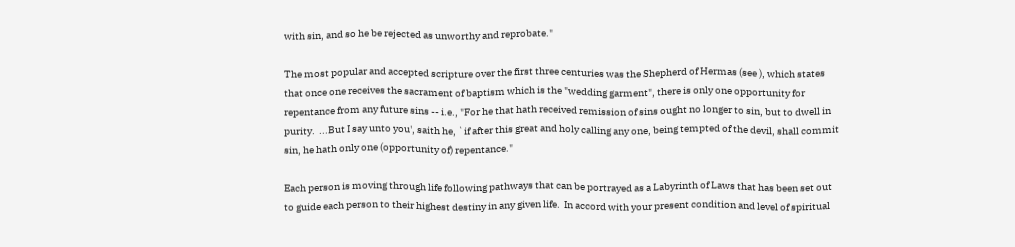with sin, and so he be rejected as unworthy and reprobate."

The most popular and accepted scripture over the first three centuries was the Shepherd of Hermas (see ), which states that once one receives the sacrament of baptism which is the "wedding garment", there is only one opportunity for repentance from any future sins -- i.e., "For he that hath received remission of sins ought no longer to sin, but to dwell in purity.  ...But I say unto you', saith he, `if after this great and holy calling any one, being tempted of the devil, shall commit sin, he hath only one (opportunity of) repentance."

Each person is moving through life following pathways that can be portrayed as a Labyrinth of Laws that has been set out to guide each person to their highest destiny in any given life.  In accord with your present condition and level of spiritual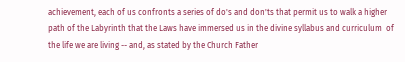achievement, each of us confronts a series of do's and don'ts that permit us to walk a higher path of the Labyrinth that the Laws have immersed us in the divine syllabus and curriculum  of the life we are living -- and, as stated by the Church Father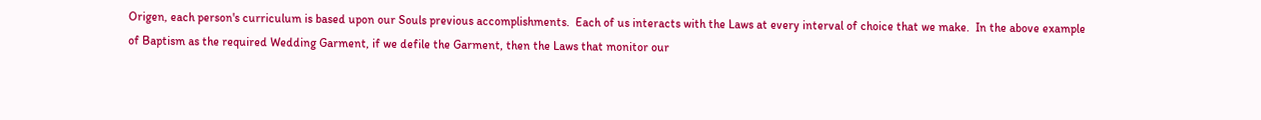Origen, each person's curriculum is based upon our Souls previous accomplishments.  Each of us interacts with the Laws at every interval of choice that we make.  In the above example of Baptism as the required Wedding Garment, if we defile the Garment, then the Laws that monitor our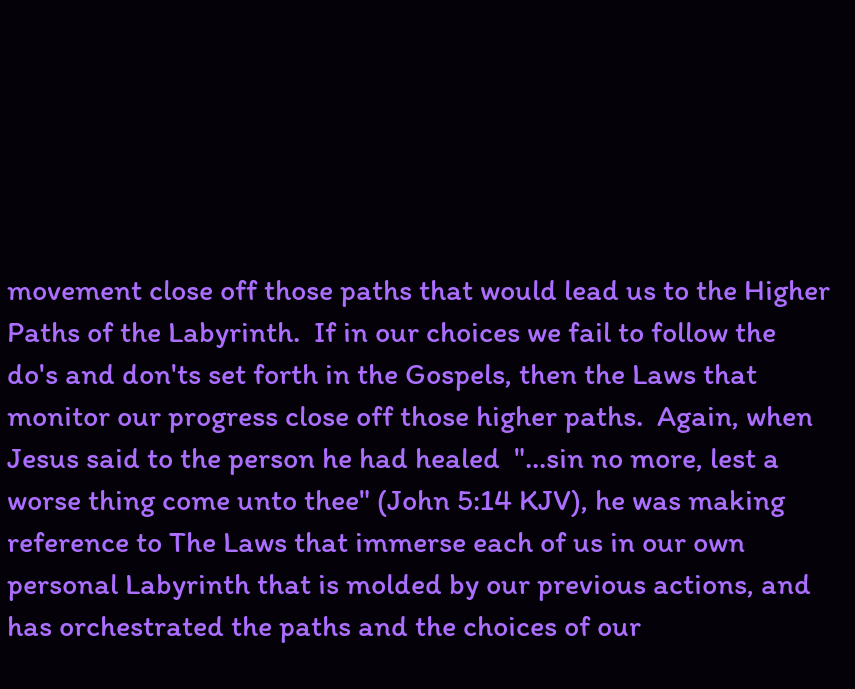movement close off those paths that would lead us to the Higher Paths of the Labyrinth.  If in our choices we fail to follow the do's and don'ts set forth in the Gospels, then the Laws that monitor our progress close off those higher paths.  Again, when Jesus said to the person he had healed  "...sin no more, lest a worse thing come unto thee" (John 5:14 KJV), he was making reference to The Laws that immerse each of us in our own personal Labyrinth that is molded by our previous actions, and has orchestrated the paths and the choices of our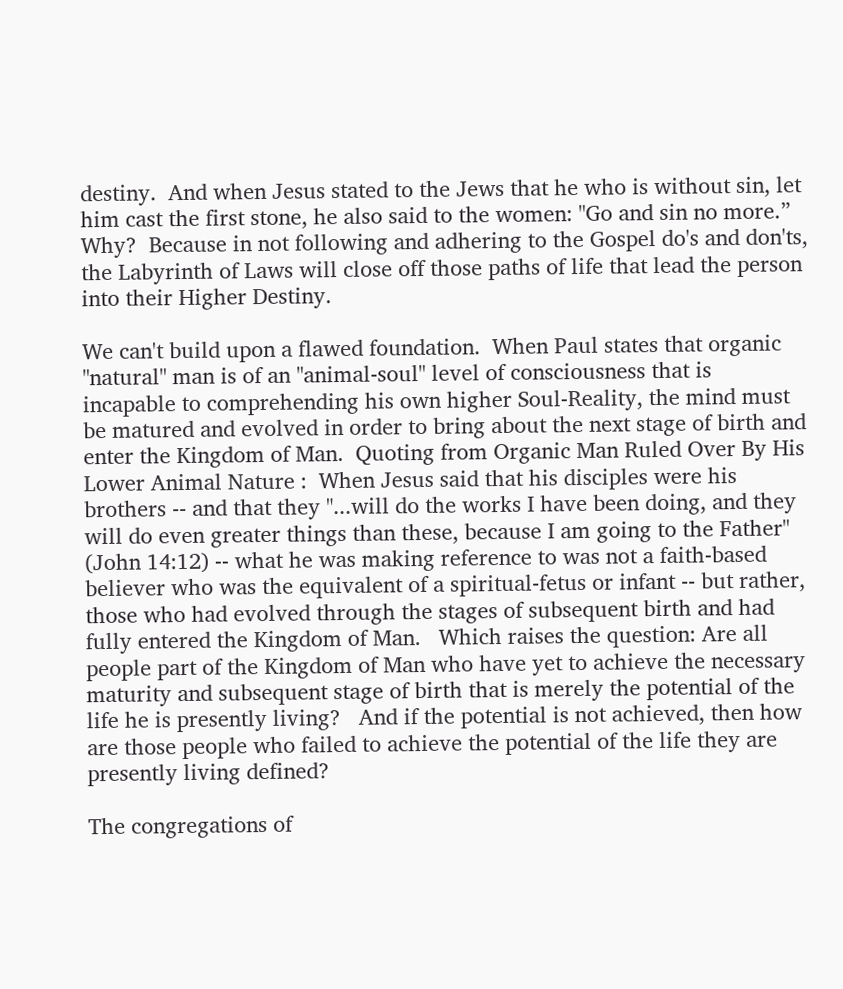destiny.  And when Jesus stated to the Jews that he who is without sin, let him cast the first stone, he also said to the women: "Go and sin no more.”   Why?  Because in not following and adhering to the Gospel do's and don'ts, the Labyrinth of Laws will close off those paths of life that lead the person into their Higher Destiny.

We can't build upon a flawed foundation.  When Paul states that organic "natural" man is of an "animal-soul" level of consciousness that is incapable to comprehending his own higher Soul-Reality, the mind must be matured and evolved in order to bring about the next stage of birth and enter the Kingdom of Man.  Quoting from Organic Man Ruled Over By His Lower Animal Nature :  When Jesus said that his disciples were his brothers -- and that they "...will do the works I have been doing, and they will do even greater things than these, because I am going to the Father" (John 14:12) -- what he was making reference to was not a faith-based believer who was the equivalent of a spiritual-fetus or infant -- but rather, those who had evolved through the stages of subsequent birth and had fully entered the Kingdom of Man.   Which raises the question: Are all people part of the Kingdom of Man who have yet to achieve the necessary maturity and subsequent stage of birth that is merely the potential of the life he is presently living?   And if the potential is not achieved, then how are those people who failed to achieve the potential of the life they are presently living defined?

The congregations of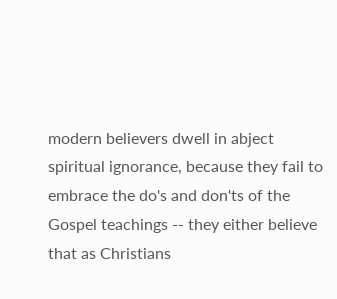modern believers dwell in abject spiritual ignorance, because they fail to embrace the do's and don'ts of the Gospel teachings -- they either believe that as Christians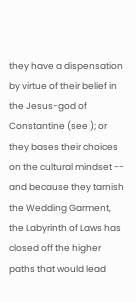they have a dispensation by virtue of their belief in the Jesus-god of Constantine (see ); or they bases their choices on the cultural mindset -- and because they tarnish the Wedding Garment, the Labyrinth of Laws has closed off the higher paths that would lead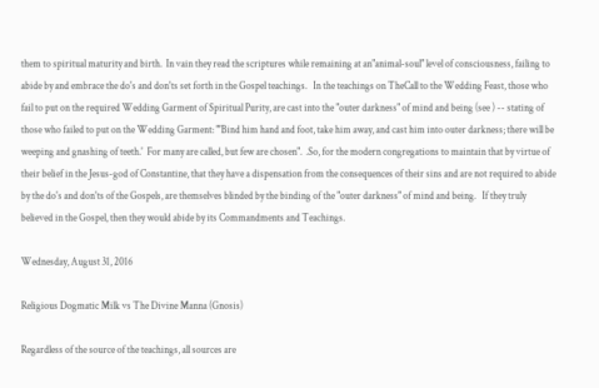them to spiritual maturity and birth.  In vain they read the scriptures while remaining at an"animal-soul" level of consciousness, failing to abide by and embrace the do's and don'ts set forth in the Gospel teachings.   In the teachings on TheCall to the Wedding Feast, those who fail to put on the required Wedding Garment of Spiritual Purity, are cast into the "outer darkness" of mind and being (see ) -- stating of those who failed to put on the Wedding Garment: "'Bind him hand and foot, take him away, and cast him into outer darkness; there will be weeping and gnashing of teeth.'  For many are called, but few are chosen".  .So, for the modern congregations to maintain that by virtue of their belief in the Jesus-god of Constantine, that they have a dispensation from the consequences of their sins and are not required to abide by the do's and don'ts of the Gospels, are themselves blinded by the binding of the "outer darkness" of mind and being.   If they truly believed in the Gospel, then they would abide by its Commandments and Teachings.

Wednesday, August 31, 2016

Religious Dogmatic Milk vs The Divine Manna (Gnosis)

Regardless of the source of the teachings, all sources are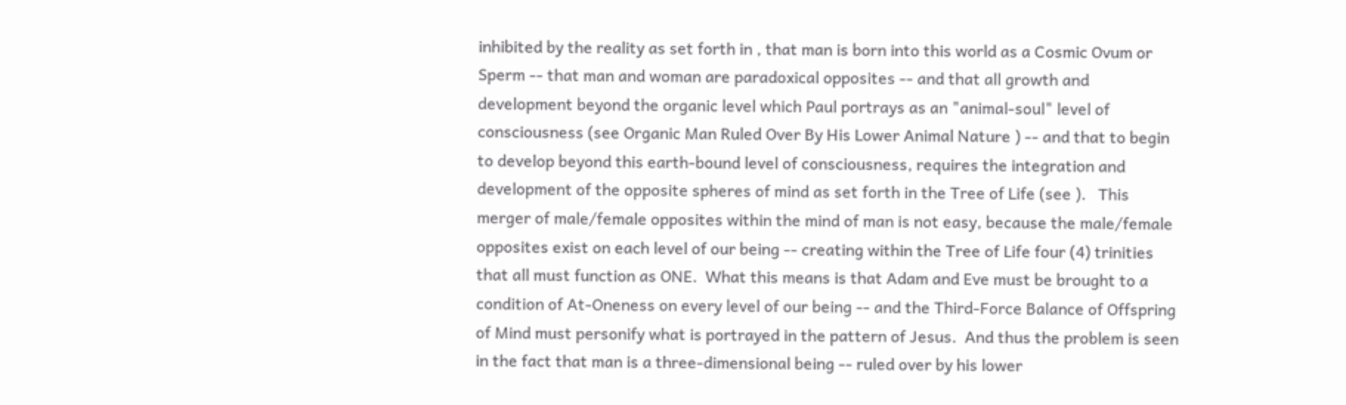inhibited by the reality as set forth in , that man is born into this world as a Cosmic Ovum or Sperm -- that man and woman are paradoxical opposites -- and that all growth and development beyond the organic level which Paul portrays as an "animal-soul" level of consciousness (see Organic Man Ruled Over By His Lower Animal Nature ) -- and that to begin to develop beyond this earth-bound level of consciousness, requires the integration and development of the opposite spheres of mind as set forth in the Tree of Life (see ).   This merger of male/female opposites within the mind of man is not easy, because the male/female opposites exist on each level of our being -- creating within the Tree of Life four (4) trinities that all must function as ONE.  What this means is that Adam and Eve must be brought to a condition of At-Oneness on every level of our being -- and the Third-Force Balance of Offspring of Mind must personify what is portrayed in the pattern of Jesus.  And thus the problem is seen in the fact that man is a three-dimensional being -- ruled over by his lower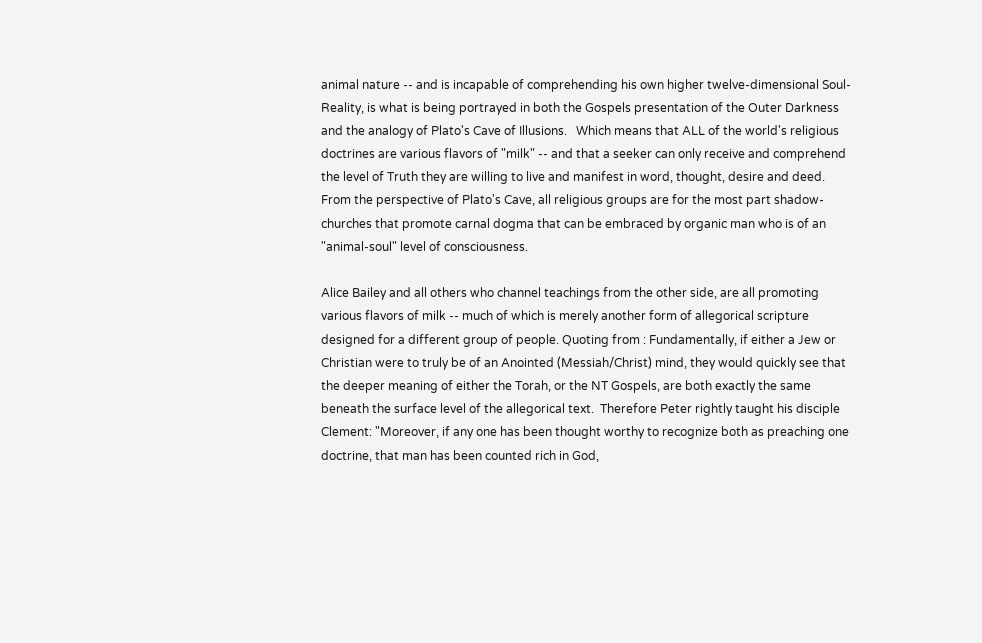animal nature -- and is incapable of comprehending his own higher twelve-dimensional Soul-Reality, is what is being portrayed in both the Gospels presentation of the Outer Darkness and the analogy of Plato's Cave of Illusions.   Which means that ALL of the world's religious doctrines are various flavors of "milk" -- and that a seeker can only receive and comprehend the level of Truth they are willing to live and manifest in word, thought, desire and deed.   From the perspective of Plato's Cave, all religious groups are for the most part shadow-churches that promote carnal dogma that can be embraced by organic man who is of an "animal-soul" level of consciousness.

Alice Bailey and all others who channel teachings from the other side, are all promoting various flavors of milk -- much of which is merely another form of allegorical scripture designed for a different group of people. Quoting from : Fundamentally, if either a Jew or Christian were to truly be of an Anointed (Messiah/Christ) mind, they would quickly see that the deeper meaning of either the Torah, or the NT Gospels, are both exactly the same beneath the surface level of the allegorical text.  Therefore Peter rightly taught his disciple Clement: "Moreover, if any one has been thought worthy to recognize both as preaching one doctrine, that man has been counted rich in God,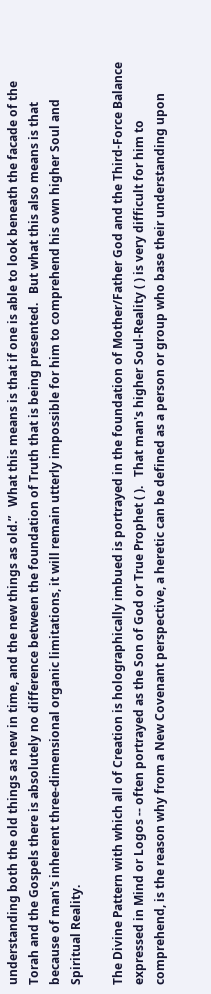understanding both the old things as new in time, and the new things as old.”   What this means is that if one is able to look beneath the facade of the Torah and the Gospels there is absolutely no difference between the foundation of Truth that is being presented.   But what this also means is that because of man's inherent three-dimensional organic limitations, it will remain utterly impossible for him to comprehend his own higher Soul and Spiritual Reality.

The Divine Pattern with which all of Creation is holographically imbued is portrayed in the foundation of Mother/Father God and the Third-Force Balance expressed in Mind or Logos -- often portrayed as the Son of God or True Prophet ( ).   That man's higher Soul-Reality ( ) is very difficult for him to comprehend, is the reason why from a New Covenant perspective, a heretic can be defined as a person or group who base their understanding upon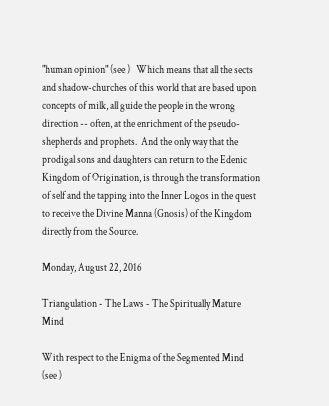"human opinion" (see )   Which means that all the sects and shadow-churches of this world that are based upon concepts of milk, all guide the people in the wrong direction -- often, at the enrichment of the pseudo-shepherds and prophets.  And the only way that the prodigal sons and daughters can return to the Edenic Kingdom of Origination, is through the transformation of self and the tapping into the Inner Logos in the quest to receive the Divine Manna (Gnosis) of the Kingdom directly from the Source.

Monday, August 22, 2016

Triangulation - The Laws - The Spiritually Mature Mind

With respect to the Enigma of the Segmented Mind (see )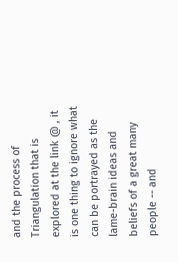and the process of Triangulation that is explored at the link @ , it is one thing to ignore what can be portrayed as the lame-brain ideas and beliefs of a great many people -- and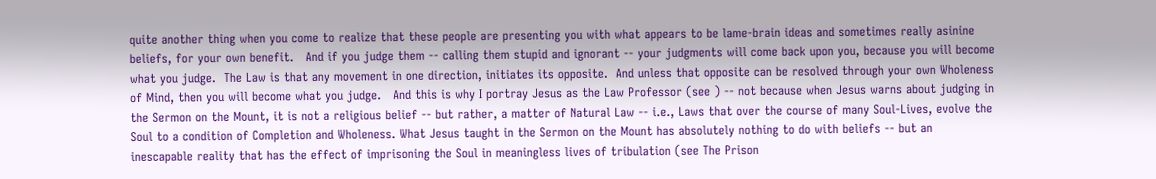quite another thing when you come to realize that these people are presenting you with what appears to be lame-brain ideas and sometimes really asinine beliefs, for your own benefit.   And if you judge them -- calling them stupid and ignorant -- your judgments will come back upon you, because you will become what you judge.  The Law is that any movement in one direction, initiates its opposite.  And unless that opposite can be resolved through your own Wholeness of Mind, then you will become what you judge.   And this is why I portray Jesus as the Law Professor (see ) -- not because when Jesus warns about judging in the Sermon on the Mount, it is not a religious belief -- but rather, a matter of Natural Law -- i.e., Laws that over the course of many Soul-Lives, evolve the Soul to a condition of Completion and Wholeness. What Jesus taught in the Sermon on the Mount has absolutely nothing to do with beliefs -- but an inescapable reality that has the effect of imprisoning the Soul in meaningless lives of tribulation (see The Prison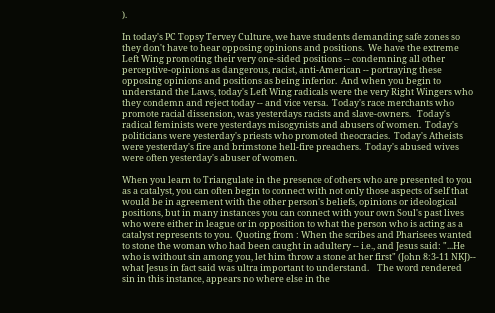).

In today's PC Topsy Tervey Culture, we have students demanding safe zones so they don't have to hear opposing opinions and positions.  We have the extreme Left Wing promoting their very one-sided positions -- condemning all other perceptive-opinions as dangerous, racist, anti-American -- portraying these opposing opinions and positions as being inferior.  And when you begin to understand the Laws, today's Left Wing radicals were the very Right Wingers who they condemn and reject today -- and vice versa.  Today's race merchants who promote racial dissension, was yesterdays racists and slave-owners.   Today's radical feminists were yesterdays misogynists and abusers of women.  Today's politicians were yesterday's priests who promoted theocracies.  Today's Atheists were yesterday's fire and brimstone hell-fire preachers.  Today's abused wives were often yesterday's abuser of women.

When you learn to Triangulate in the presence of others who are presented to you as a catalyst, you can often begin to connect with not only those aspects of self that would be in agreement with the other person's beliefs, opinions or ideological positions, but in many instances you can connect with your own Soul's past lives who were either in league or in opposition to what the person who is acting as a catalyst represents to you.  Quoting from : When the scribes and Pharisees wanted to stone the woman who had been caught in adultery -- i.e., and Jesus said: "...He who is without sin among you, let him throw a stone at her first" (John 8:3-11 NKJ)-- what Jesus in fact said was ultra important to understand.    The word rendered sin in this instance, appears no where else in the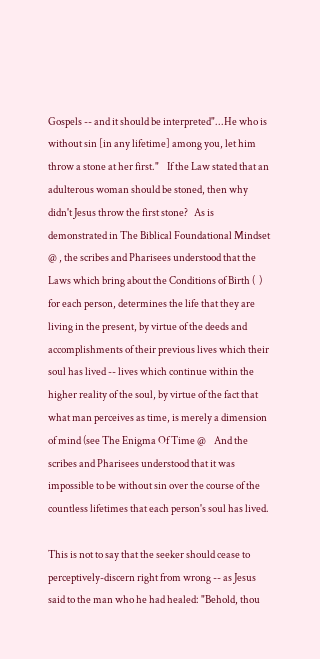Gospels -- and it should be interpreted"...He who is without sin [in any lifetime] among you, let him throw a stone at her first."    If the Law stated that an adulterous woman should be stoned, then why didn't Jesus throw the first stone?   As is demonstrated in The Biblical Foundational Mindset @ , the scribes and Pharisees understood that the Laws which bring about the Conditions of Birth (  ) for each person, determines the life that they are living in the present, by virtue of the deeds and accomplishments of their previous lives which their soul has lived -- lives which continue within the higher reality of the soul, by virtue of the fact that what man perceives as time, is merely a dimension of mind (see The Enigma Of Time @    And the scribes and Pharisees understood that it was impossible to be without sin over the course of the countless lifetimes that each person's soul has lived.

This is not to say that the seeker should cease to perceptively-discern right from wrong -- as Jesus said to the man who he had healed: "Behold, thou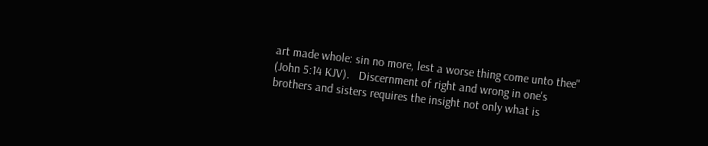art made whole: sin no more, lest a worse thing come unto thee" (John 5:14 KJV).   Discernment of right and wrong in one's brothers and sisters requires the insight not only what is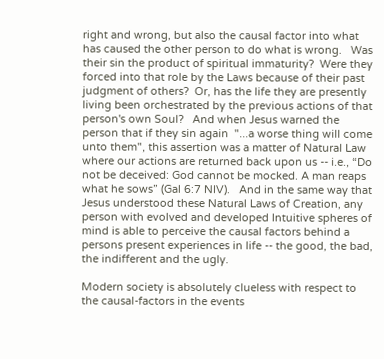right and wrong, but also the causal factor into what has caused the other person to do what is wrong.   Was their sin the product of spiritual immaturity?  Were they forced into that role by the Laws because of their past judgment of others?  Or, has the life they are presently living been orchestrated by the previous actions of that person's own Soul?   And when Jesus warned the person that if they sin again  "...a worse thing will come unto them", this assertion was a matter of Natural Law where our actions are returned back upon us -- i.e., “Do not be deceived: God cannot be mocked. A man reaps what he sows” (Gal 6:7 NIV).   And in the same way that Jesus understood these Natural Laws of Creation, any person with evolved and developed Intuitive spheres of mind is able to perceive the causal factors behind a persons present experiences in life -- the good, the bad, the indifferent and the ugly.

Modern society is absolutely clueless with respect to the causal-factors in the events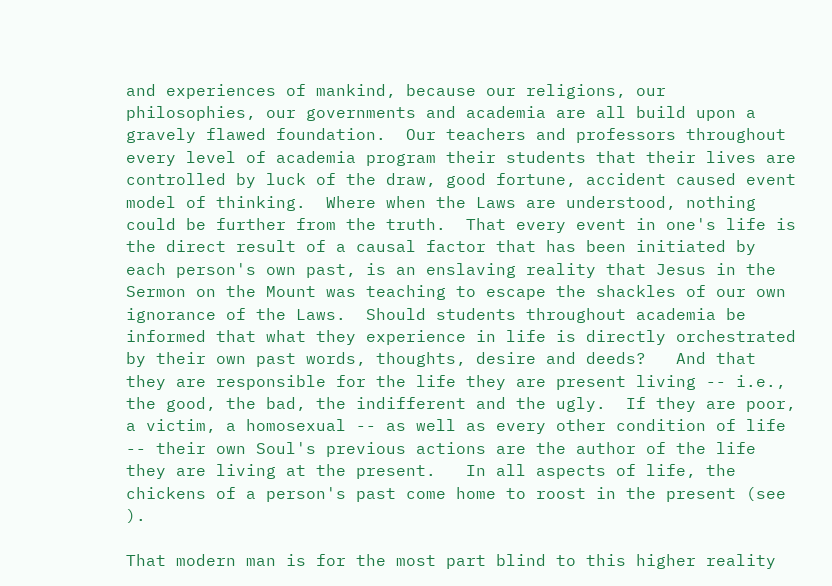and experiences of mankind, because our religions, our philosophies, our governments and academia are all build upon a gravely flawed foundation.  Our teachers and professors throughout every level of academia program their students that their lives are controlled by luck of the draw, good fortune, accident caused event model of thinking.  Where when the Laws are understood, nothing could be further from the truth.  That every event in one's life is the direct result of a causal factor that has been initiated by each person's own past, is an enslaving reality that Jesus in the Sermon on the Mount was teaching to escape the shackles of our own ignorance of the Laws.  Should students throughout academia be informed that what they experience in life is directly orchestrated by their own past words, thoughts, desire and deeds?   And that they are responsible for the life they are present living -- i.e., the good, the bad, the indifferent and the ugly.  If they are poor, a victim, a homosexual -- as well as every other condition of life -- their own Soul's previous actions are the author of the life they are living at the present.   In all aspects of life, the chickens of a person's past come home to roost in the present (see ).

That modern man is for the most part blind to this higher reality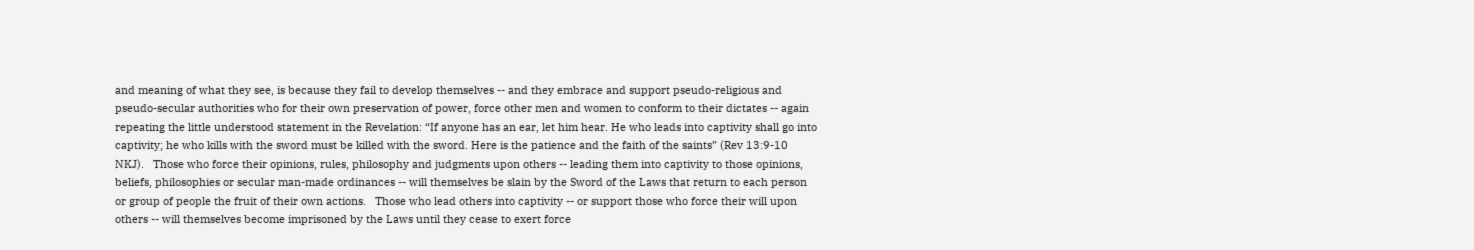and meaning of what they see, is because they fail to develop themselves -- and they embrace and support pseudo-religious and pseudo-secular authorities who for their own preservation of power, force other men and women to conform to their dictates -- again repeating the little understood statement in the Revelation: “If anyone has an ear, let him hear. He who leads into captivity shall go into captivity; he who kills with the sword must be killed with the sword. Here is the patience and the faith of the saints” (Rev 13:9-10 NKJ).   Those who force their opinions, rules, philosophy and judgments upon others -- leading them into captivity to those opinions, beliefs, philosophies or secular man-made ordinances -- will themselves be slain by the Sword of the Laws that return to each person or group of people the fruit of their own actions.   Those who lead others into captivity -- or support those who force their will upon others -- will themselves become imprisoned by the Laws until they cease to exert force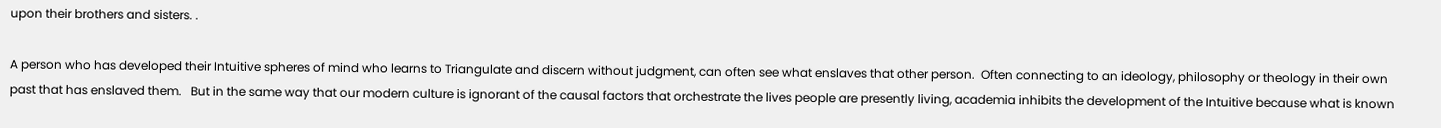upon their brothers and sisters. .

A person who has developed their Intuitive spheres of mind who learns to Triangulate and discern without judgment, can often see what enslaves that other person.  Often connecting to an ideology, philosophy or theology in their own past that has enslaved them.   But in the same way that our modern culture is ignorant of the causal factors that orchestrate the lives people are presently living, academia inhibits the development of the Intuitive because what is known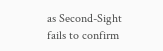as Second-Sight fails to confirm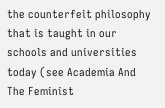the counterfeit philosophy that is taught in our schools and universities today (see Academia And The Feminist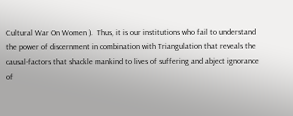Cultural War On Women ).  Thus, it is our institutions who fail to understand the power of discernment in combination with Triangulation that reveals the causal-factors that shackle mankind to lives of suffering and abject ignorance of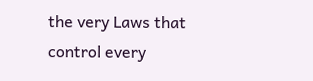the very Laws that control every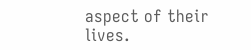aspect of their lives.